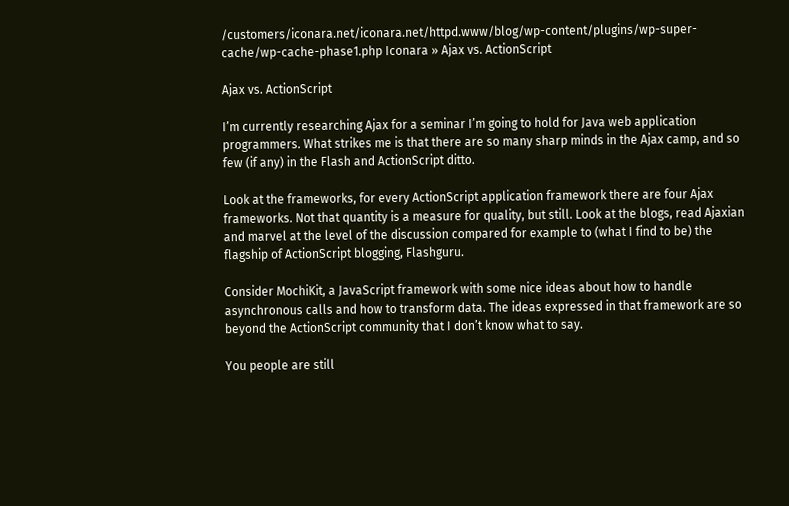/customers/iconara.net/iconara.net/httpd.www/blog/wp-content/plugins/wp-super-cache/wp-cache-phase1.php Iconara » Ajax vs. ActionScript

Ajax vs. ActionScript

I’m currently researching Ajax for a seminar I’m going to hold for Java web application programmers. What strikes me is that there are so many sharp minds in the Ajax camp, and so few (if any) in the Flash and ActionScript ditto.

Look at the frameworks, for every ActionScript application framework there are four Ajax frameworks. Not that quantity is a measure for quality, but still. Look at the blogs, read Ajaxian and marvel at the level of the discussion compared for example to (what I find to be) the flagship of ActionScript blogging, Flashguru.

Consider MochiKit, a JavaScript framework with some nice ideas about how to handle asynchronous calls and how to transform data. The ideas expressed in that framework are so beyond the ActionScript community that I don’t know what to say.

You people are still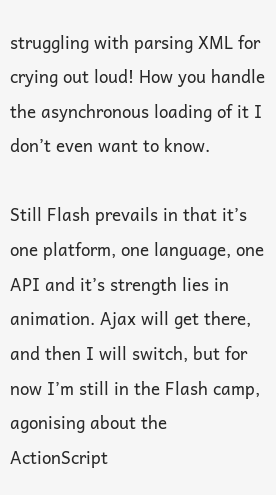struggling with parsing XML for crying out loud! How you handle the asynchronous loading of it I don’t even want to know.

Still Flash prevails in that it’s one platform, one language, one API and it’s strength lies in animation. Ajax will get there, and then I will switch, but for now I’m still in the Flash camp, agonising about the ActionScript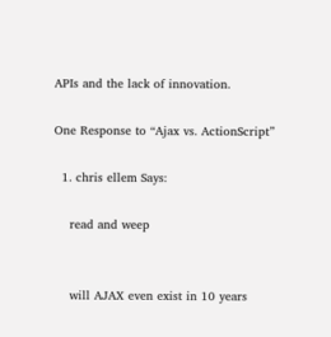APIs and the lack of innovation.

One Response to “Ajax vs. ActionScript”

  1. chris ellem Says:

    read and weep


    will AJAX even exist in 10 years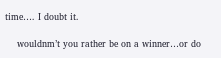time…. I doubt it.

    wouldnm’t you rather be on a winner…or do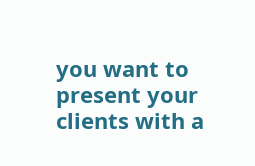you want to present your clients with a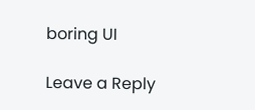boring UI

Leave a Reply